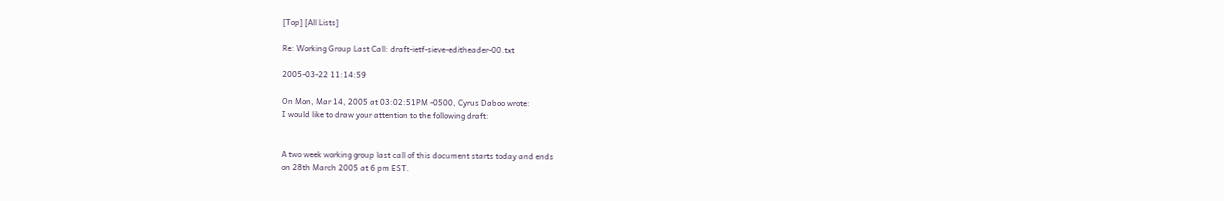[Top] [All Lists]

Re: Working Group Last Call: draft-ietf-sieve-editheader-00.txt

2005-03-22 11:14:59

On Mon, Mar 14, 2005 at 03:02:51PM -0500, Cyrus Daboo wrote:
I would like to draw your attention to the following draft:


A two week working group last call of this document starts today and ends
on 28th March 2005 at 6 pm EST.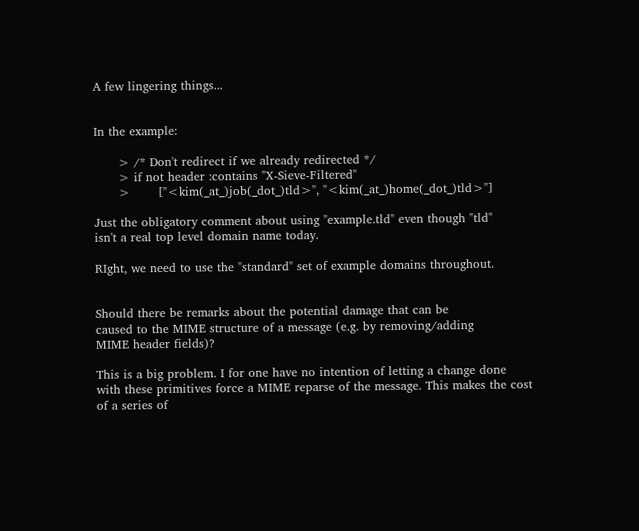A few lingering things...


In the example:

      > /* Don't redirect if we already redirected */
      > if not header :contains "X-Sieve-Filtered"
      >       ["<kim(_at_)job(_dot_)tld>", "<kim(_at_)home(_dot_)tld>"]

Just the obligatory comment about using "example.tld" even though "tld"
isn't a real top level domain name today.

RIght, we need to use the "standard" set of example domains throughout.


Should there be remarks about the potential damage that can be
caused to the MIME structure of a message (e.g. by removing/adding
MIME header fields)?

This is a big problem. I for one have no intention of letting a change done
with these primitives force a MIME reparse of the message. This makes the cost
of a series of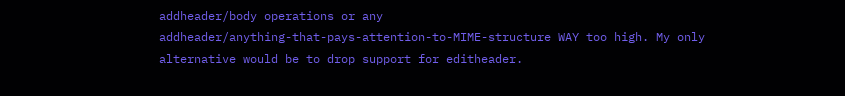addheader/body operations or any
addheader/anything-that-pays-attention-to-MIME-structure WAY too high. My only
alternative would be to drop support for editheader.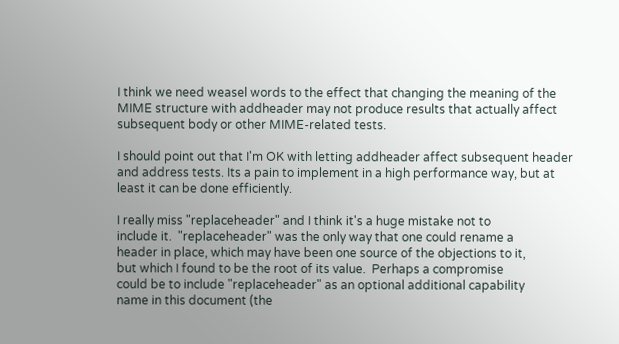I think we need weasel words to the effect that changing the meaning of the
MIME structure with addheader may not produce results that actually affect
subsequent body or other MIME-related tests.

I should point out that I'm OK with letting addheader affect subsequent header
and address tests. Its a pain to implement in a high performance way, but at
least it can be done efficiently.

I really miss "replaceheader" and I think it's a huge mistake not to
include it.  "replaceheader" was the only way that one could rename a
header in place, which may have been one source of the objections to it,
but which I found to be the root of its value.  Perhaps a compromise
could be to include "replaceheader" as an optional additional capability
name in this document (the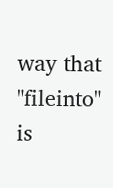way that "fileinto" is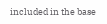included in the base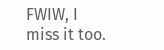FWIW, I miss it too.